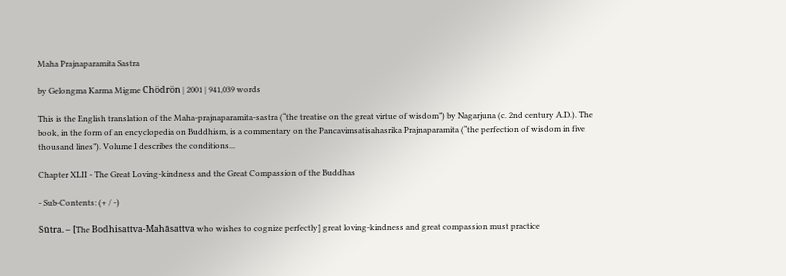Maha Prajnaparamita Sastra

by Gelongma Karma Migme Chödrön | 2001 | 941,039 words

This is the English translation of the Maha-prajnaparamita-sastra (“the treatise on the great virtue of wisdom”) by Nagarjuna (c. 2nd century A.D.). The book, in the form of an encyclopedia on Buddhism, is a commentary on the Pancavimsatisahasrika Prajnaparamita (“the perfection of wisdom in five thousand lines”). Volume I describes the conditions...

Chapter XLII - The Great Loving-kindness and the Great Compassion of the Buddhas

- Sub-Contents: (+ / -)

Sūtra. – [The Bodhisattva-Mahāsattva who wishes to cognize perfectly] great loving-kindness and great compassion must practice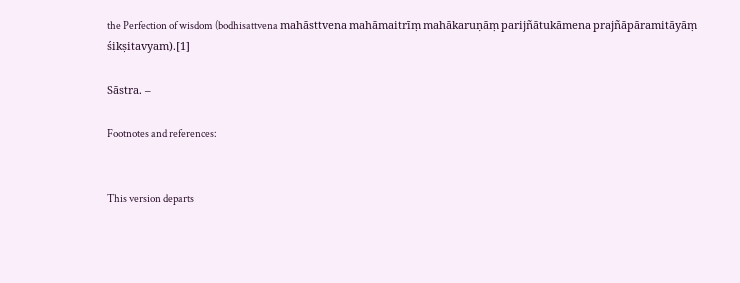the Perfection of wisdom (bodhisattvena mahāsttvena mahāmaitrīṃ mahākaruṇāṃ parijñātukāmena prajñāpāramitāyāṃ śikṣitavyam).[1]

Sāstra. –

Footnotes and references:


This version departs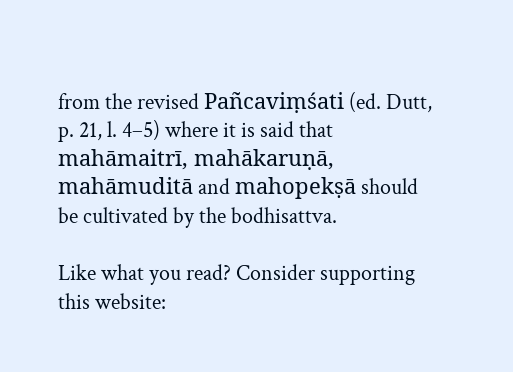from the revised Pañcaviṃśati (ed. Dutt, p. 21, l. 4–5) where it is said that mahāmaitrī, mahākaruṇā, mahāmuditā and mahopekṣā should be cultivated by the bodhisattva.

Like what you read? Consider supporting this website: